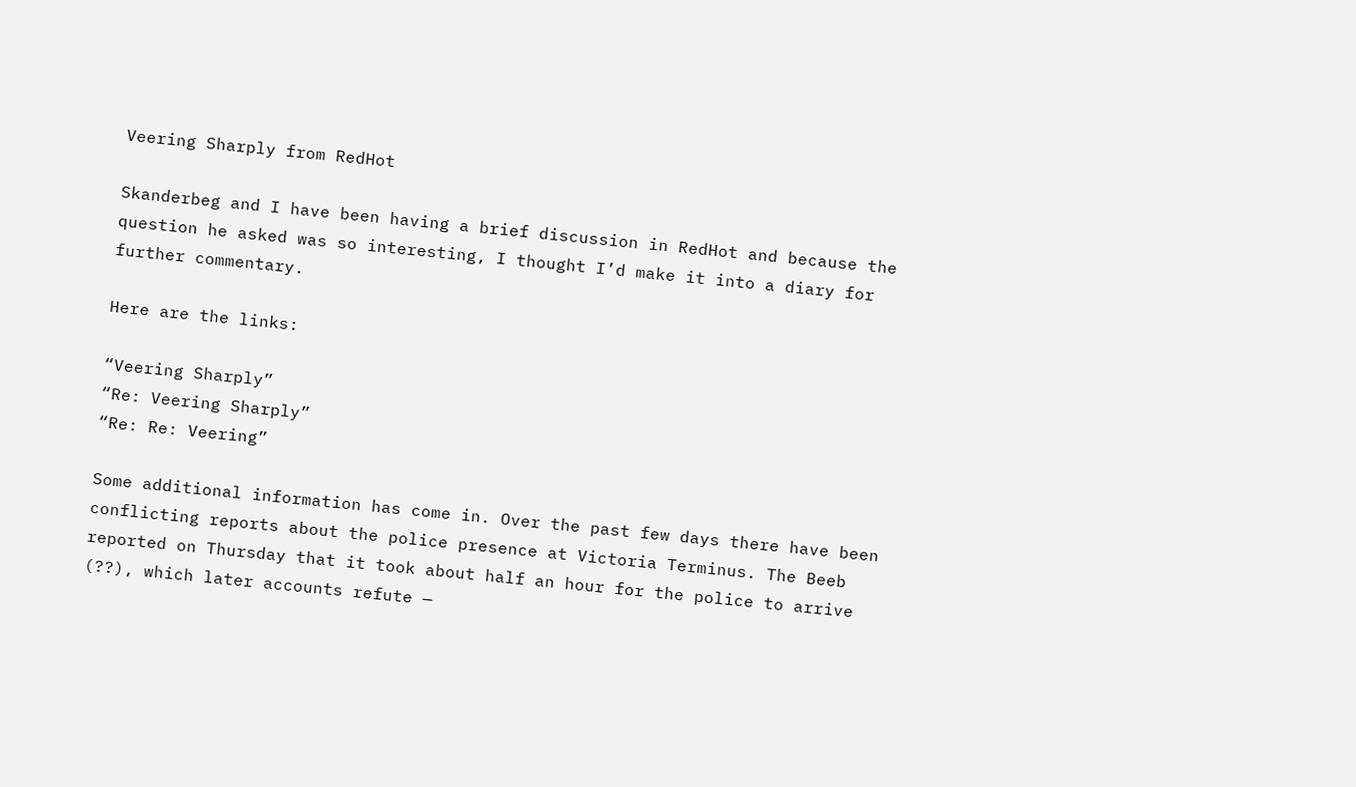Veering Sharply from RedHot

Skanderbeg and I have been having a brief discussion in RedHot and because the question he asked was so interesting, I thought I’d make it into a diary for further commentary.

Here are the links:

“Veering Sharply”
“Re: Veering Sharply”
“Re: Re: Veering”

Some additional information has come in. Over the past few days there have been conflicting reports about the police presence at Victoria Terminus. The Beeb reported on Thursday that it took about half an hour for the police to arrive (??), which later accounts refute —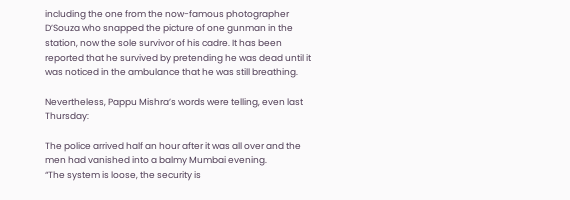including the one from the now-famous photographer D’Souza who snapped the picture of one gunman in the station, now the sole survivor of his cadre. It has been reported that he survived by pretending he was dead until it was noticed in the ambulance that he was still breathing.

Nevertheless, Pappu Mishra’s words were telling, even last Thursday:

The police arrived half an hour after it was all over and the men had vanished into a balmy Mumbai evening.
“The system is loose, the security is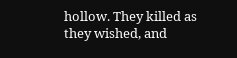hollow. They killed as they wished, and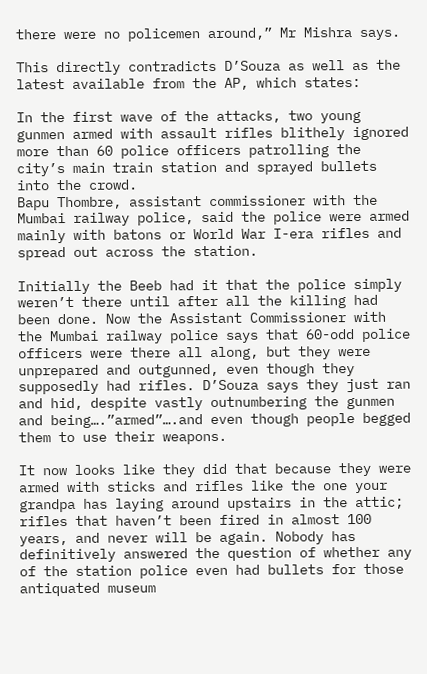there were no policemen around,” Mr Mishra says.

This directly contradicts D’Souza as well as the latest available from the AP, which states:

In the first wave of the attacks, two young gunmen armed with assault rifles blithely ignored more than 60 police officers patrolling the city’s main train station and sprayed bullets into the crowd.
Bapu Thombre, assistant commissioner with the Mumbai railway police, said the police were armed mainly with batons or World War I-era rifles and spread out across the station.

Initially the Beeb had it that the police simply weren’t there until after all the killing had been done. Now the Assistant Commissioner with the Mumbai railway police says that 60-odd police officers were there all along, but they were unprepared and outgunned, even though they supposedly had rifles. D’Souza says they just ran and hid, despite vastly outnumbering the gunmen and being….”armed”….and even though people begged them to use their weapons.

It now looks like they did that because they were armed with sticks and rifles like the one your grandpa has laying around upstairs in the attic; rifles that haven’t been fired in almost 100 years, and never will be again. Nobody has definitively answered the question of whether any of the station police even had bullets for those antiquated museum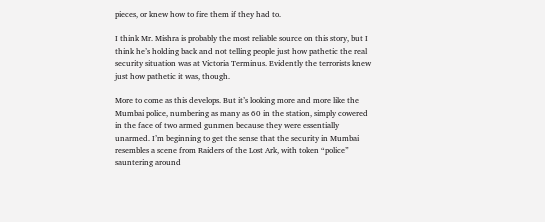pieces, or knew how to fire them if they had to.

I think Mr. Mishra is probably the most reliable source on this story, but I think he’s holding back and not telling people just how pathetic the real security situation was at Victoria Terminus. Evidently the terrorists knew just how pathetic it was, though.

More to come as this develops. But it’s looking more and more like the Mumbai police, numbering as many as 60 in the station, simply cowered in the face of two armed gunmen because they were essentially unarmed. I’m beginning to get the sense that the security in Mumbai resembles a scene from Raiders of the Lost Ark, with token “police” sauntering around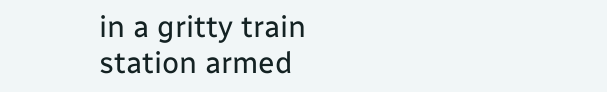in a gritty train station armed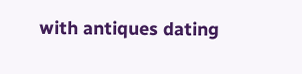with antiques dating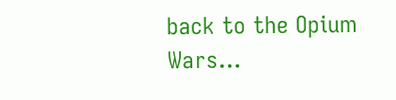back to the Opium Wars…